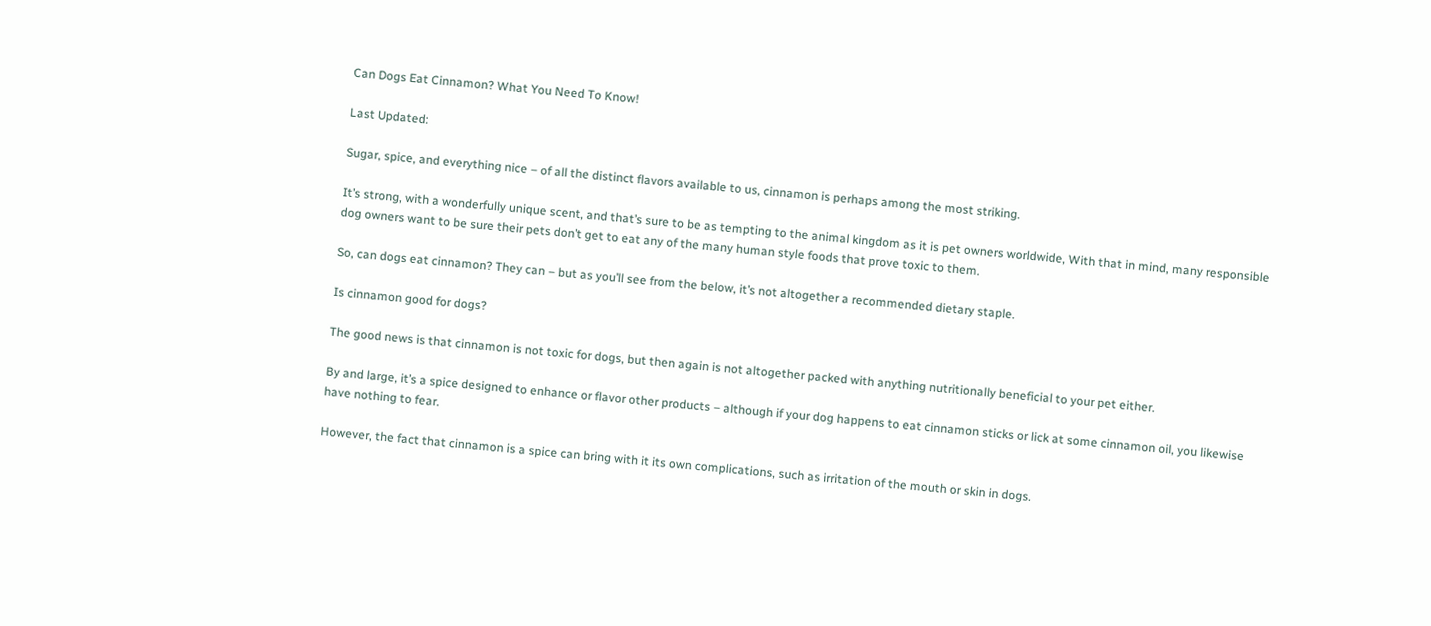Can Dogs Eat Cinnamon? What You Need To Know!

Last Updated:

Sugar, spice, and everything nice – of all the distinct flavors available to us, cinnamon is perhaps among the most striking.

It’s strong, with a wonderfully unique scent, and that’s sure to be as tempting to the animal kingdom as it is pet owners worldwide, With that in mind, many responsible dog owners want to be sure their pets don’t get to eat any of the many human style foods that prove toxic to them.

So, can dogs eat cinnamon? They can – but as you’ll see from the below, it’s not altogether a recommended dietary staple.

Is cinnamon good for dogs?

The good news is that cinnamon is not toxic for dogs, but then again is not altogether packed with anything nutritionally beneficial to your pet either.

By and large, it’s a spice designed to enhance or flavor other products – although if your dog happens to eat cinnamon sticks or lick at some cinnamon oil, you likewise have nothing to fear.

However, the fact that cinnamon is a spice can bring with it its own complications, such as irritation of the mouth or skin in dogs.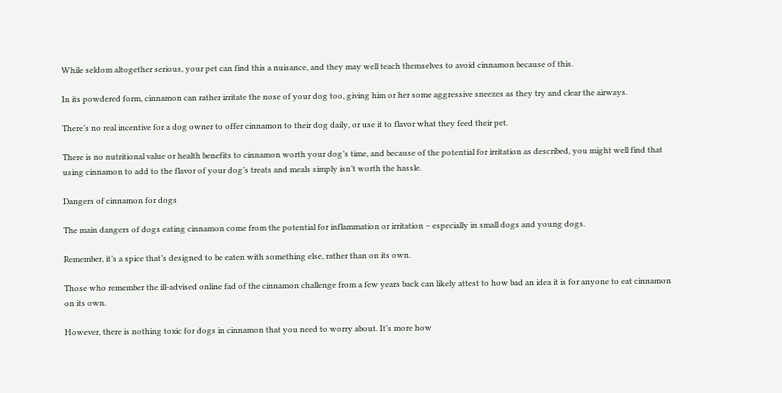While seldom altogether serious, your pet can find this a nuisance, and they may well teach themselves to avoid cinnamon because of this.

In its powdered form, cinnamon can rather irritate the nose of your dog too, giving him or her some aggressive sneezes as they try and clear the airways.

There’s no real incentive for a dog owner to offer cinnamon to their dog daily, or use it to flavor what they feed their pet.

There is no nutritional value or health benefits to cinnamon worth your dog’s time, and because of the potential for irritation as described, you might well find that using cinnamon to add to the flavor of your dog’s treats and meals simply isn’t worth the hassle.

Dangers of cinnamon for dogs

The main dangers of dogs eating cinnamon come from the potential for inflammation or irritation – especially in small dogs and young dogs.

Remember, it’s a spice that’s designed to be eaten with something else, rather than on its own.

Those who remember the ill-advised online fad of the cinnamon challenge from a few years back can likely attest to how bad an idea it is for anyone to eat cinnamon on its own.

However, there is nothing toxic for dogs in cinnamon that you need to worry about. It’s more how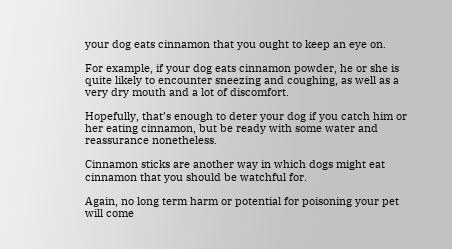your dog eats cinnamon that you ought to keep an eye on.

For example, if your dog eats cinnamon powder, he or she is quite likely to encounter sneezing and coughing, as well as a very dry mouth and a lot of discomfort.

Hopefully, that’s enough to deter your dog if you catch him or her eating cinnamon, but be ready with some water and reassurance nonetheless.

Cinnamon sticks are another way in which dogs might eat cinnamon that you should be watchful for.

Again, no long term harm or potential for poisoning your pet will come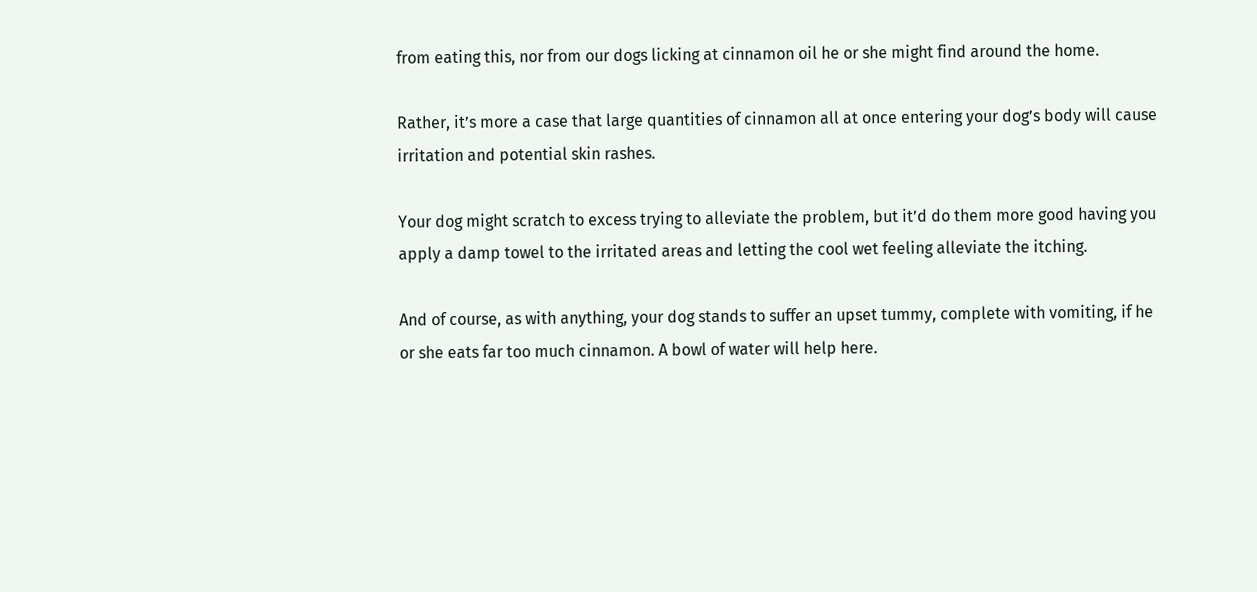from eating this, nor from our dogs licking at cinnamon oil he or she might find around the home.

Rather, it’s more a case that large quantities of cinnamon all at once entering your dog’s body will cause irritation and potential skin rashes.

Your dog might scratch to excess trying to alleviate the problem, but it’d do them more good having you apply a damp towel to the irritated areas and letting the cool wet feeling alleviate the itching.

And of course, as with anything, your dog stands to suffer an upset tummy, complete with vomiting, if he or she eats far too much cinnamon. A bowl of water will help here.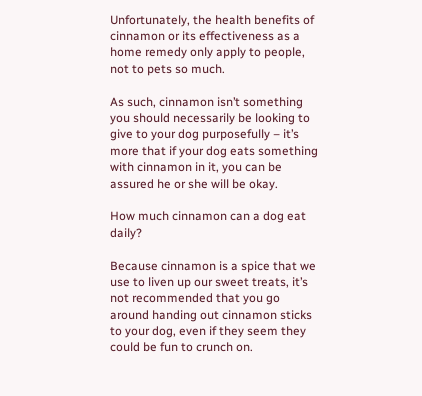Unfortunately, the health benefits of cinnamon or its effectiveness as a home remedy only apply to people, not to pets so much.

As such, cinnamon isn’t something you should necessarily be looking to give to your dog purposefully – it’s more that if your dog eats something with cinnamon in it, you can be assured he or she will be okay.

How much cinnamon can a dog eat daily?

Because cinnamon is a spice that we use to liven up our sweet treats, it’s not recommended that you go around handing out cinnamon sticks to your dog, even if they seem they could be fun to crunch on.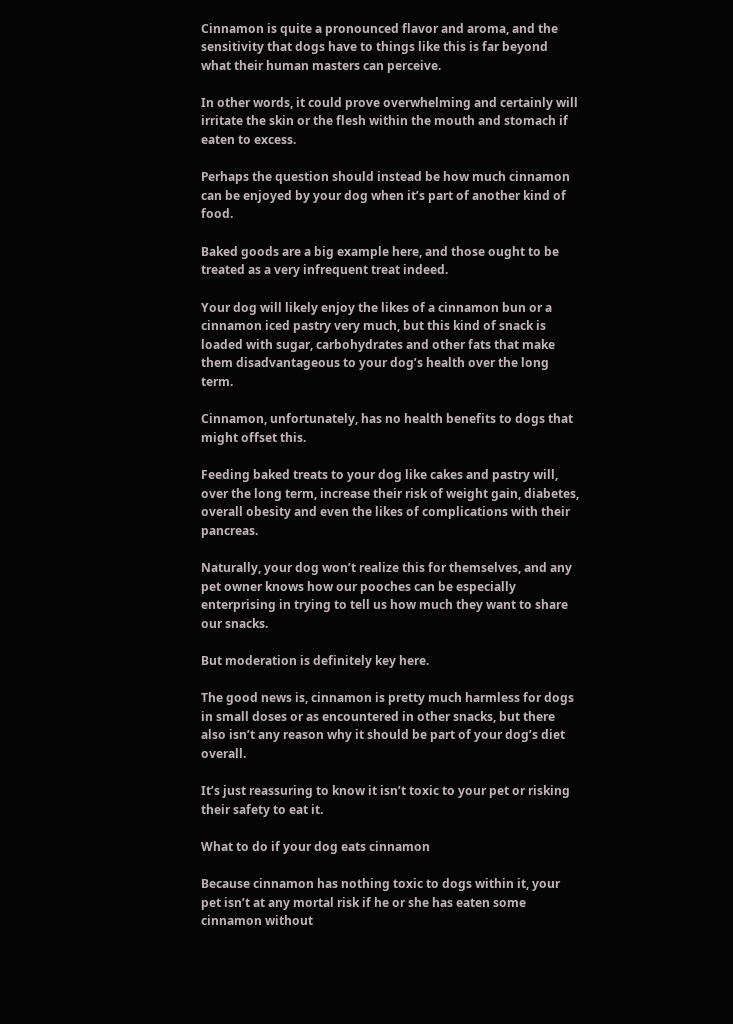Cinnamon is quite a pronounced flavor and aroma, and the sensitivity that dogs have to things like this is far beyond what their human masters can perceive.

In other words, it could prove overwhelming and certainly will irritate the skin or the flesh within the mouth and stomach if eaten to excess.

Perhaps the question should instead be how much cinnamon can be enjoyed by your dog when it’s part of another kind of food.

Baked goods are a big example here, and those ought to be treated as a very infrequent treat indeed.

Your dog will likely enjoy the likes of a cinnamon bun or a cinnamon iced pastry very much, but this kind of snack is loaded with sugar, carbohydrates and other fats that make them disadvantageous to your dog’s health over the long term.

Cinnamon, unfortunately, has no health benefits to dogs that might offset this.

Feeding baked treats to your dog like cakes and pastry will, over the long term, increase their risk of weight gain, diabetes, overall obesity and even the likes of complications with their pancreas.

Naturally, your dog won’t realize this for themselves, and any pet owner knows how our pooches can be especially enterprising in trying to tell us how much they want to share our snacks.

But moderation is definitely key here.

The good news is, cinnamon is pretty much harmless for dogs in small doses or as encountered in other snacks, but there also isn’t any reason why it should be part of your dog’s diet overall.

It’s just reassuring to know it isn’t toxic to your pet or risking their safety to eat it.

What to do if your dog eats cinnamon

Because cinnamon has nothing toxic to dogs within it, your pet isn’t at any mortal risk if he or she has eaten some cinnamon without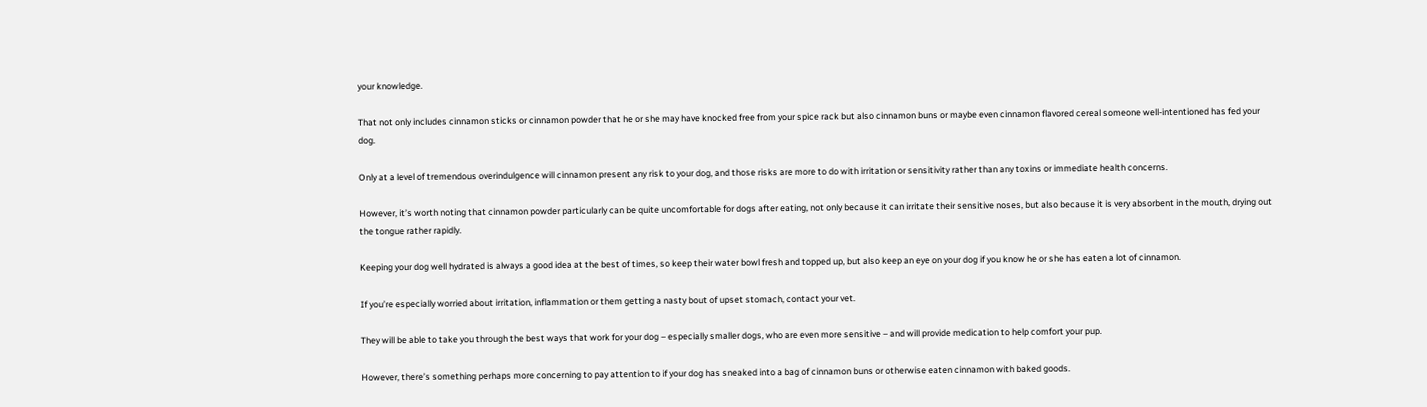your knowledge.

That not only includes cinnamon sticks or cinnamon powder that he or she may have knocked free from your spice rack but also cinnamon buns or maybe even cinnamon flavored cereal someone well-intentioned has fed your dog.

Only at a level of tremendous overindulgence will cinnamon present any risk to your dog, and those risks are more to do with irritation or sensitivity rather than any toxins or immediate health concerns.

However, it’s worth noting that cinnamon powder particularly can be quite uncomfortable for dogs after eating, not only because it can irritate their sensitive noses, but also because it is very absorbent in the mouth, drying out the tongue rather rapidly.

Keeping your dog well hydrated is always a good idea at the best of times, so keep their water bowl fresh and topped up, but also keep an eye on your dog if you know he or she has eaten a lot of cinnamon.

If you’re especially worried about irritation, inflammation or them getting a nasty bout of upset stomach, contact your vet.

They will be able to take you through the best ways that work for your dog – especially smaller dogs, who are even more sensitive – and will provide medication to help comfort your pup.

However, there’s something perhaps more concerning to pay attention to if your dog has sneaked into a bag of cinnamon buns or otherwise eaten cinnamon with baked goods.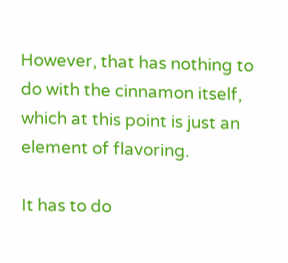However, that has nothing to do with the cinnamon itself, which at this point is just an element of flavoring.

It has to do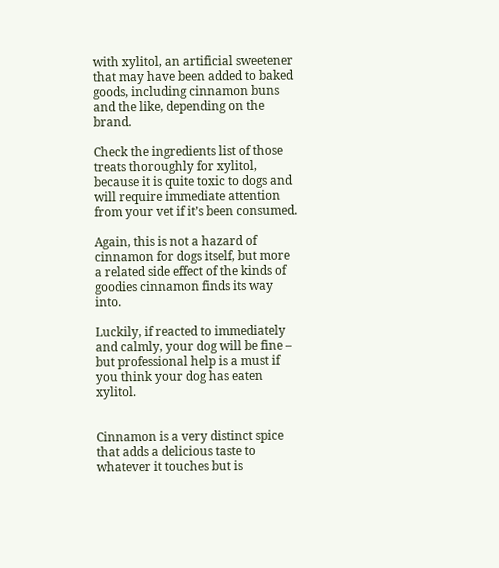with xylitol, an artificial sweetener that may have been added to baked goods, including cinnamon buns and the like, depending on the brand.

Check the ingredients list of those treats thoroughly for xylitol, because it is quite toxic to dogs and will require immediate attention from your vet if it’s been consumed.

Again, this is not a hazard of cinnamon for dogs itself, but more a related side effect of the kinds of goodies cinnamon finds its way into.

Luckily, if reacted to immediately and calmly, your dog will be fine – but professional help is a must if you think your dog has eaten xylitol.


Cinnamon is a very distinct spice that adds a delicious taste to whatever it touches but is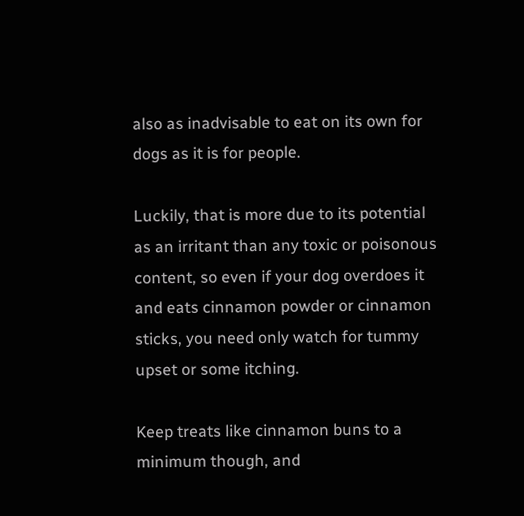also as inadvisable to eat on its own for dogs as it is for people.

Luckily, that is more due to its potential as an irritant than any toxic or poisonous content, so even if your dog overdoes it and eats cinnamon powder or cinnamon sticks, you need only watch for tummy upset or some itching.

Keep treats like cinnamon buns to a minimum though, and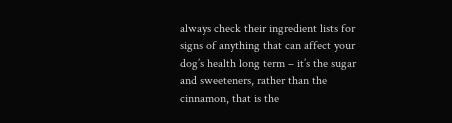always check their ingredient lists for signs of anything that can affect your dog’s health long term – it’s the sugar and sweeteners, rather than the cinnamon, that is the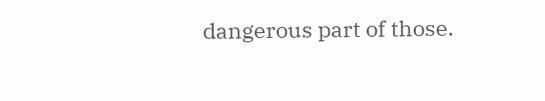dangerous part of those.